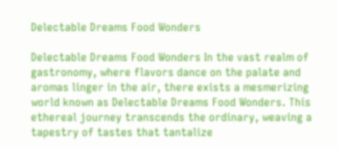Delectable Dreams Food Wonders

Delectable Dreams Food Wonders In the vast realm of gastronomy, where flavors dance on the palate and aromas linger in the air, there exists a mesmerizing world known as Delectable Dreams Food Wonders. This ethereal journey transcends the ordinary, weaving a tapestry of tastes that tantalize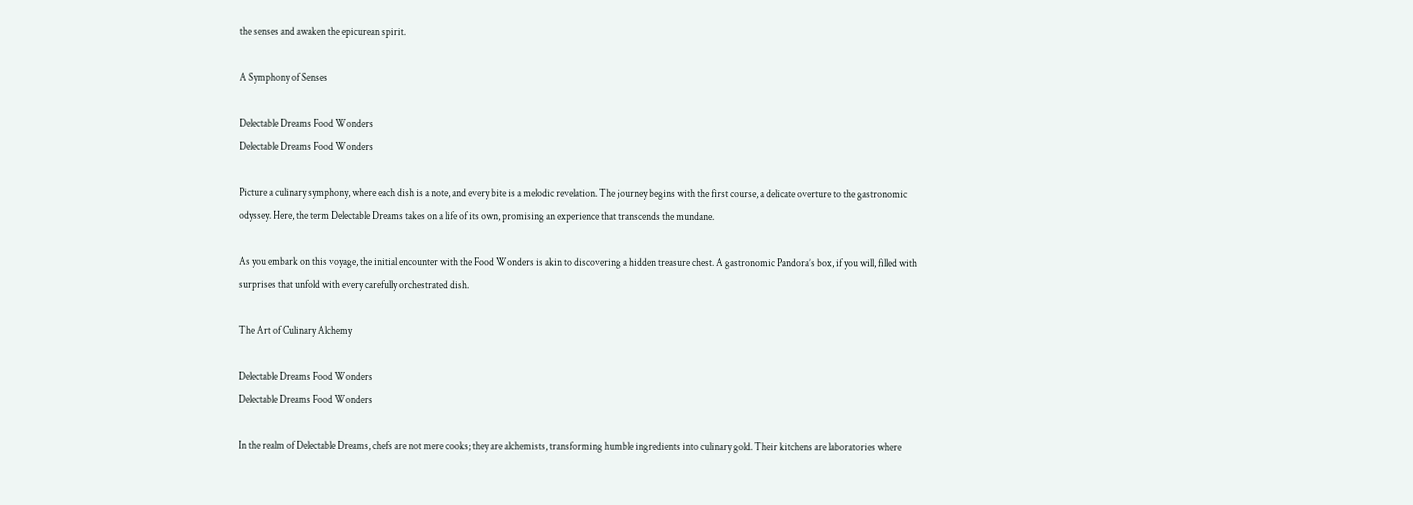the senses and awaken the epicurean spirit.

A Symphony of Senses

Delectable Dreams Food Wonders
Delectable Dreams Food Wonders

Picture a culinary symphony, where each dish is a note, and every bite is a melodic revelation. The journey begins with the first course, a delicate overture to the gastronomic odyssey. Here, the term Delectable Dreams takes on a life of its own, promising an experience that transcends the mundane.

As you embark on this voyage, the initial encounter with the Food Wonders is akin to discovering a hidden treasure chest. A gastronomic Pandora’s box, if you will, filled with surprises that unfold with every carefully orchestrated dish.

The Art of Culinary Alchemy

Delectable Dreams Food Wonders
Delectable Dreams Food Wonders

In the realm of Delectable Dreams, chefs are not mere cooks; they are alchemists, transforming humble ingredients into culinary gold. Their kitchens are laboratories where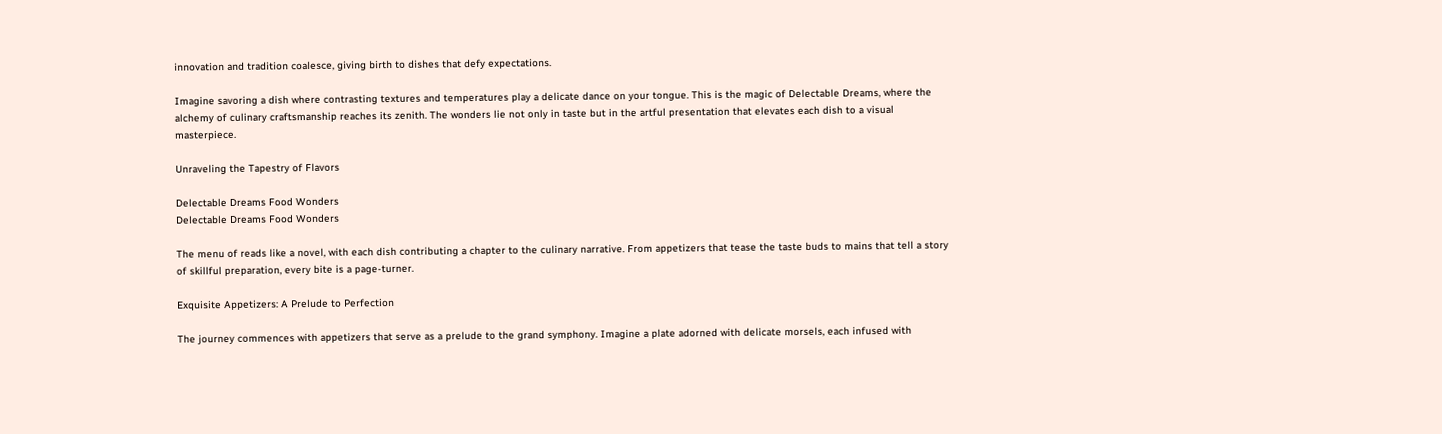innovation and tradition coalesce, giving birth to dishes that defy expectations.

Imagine savoring a dish where contrasting textures and temperatures play a delicate dance on your tongue. This is the magic of Delectable Dreams, where the alchemy of culinary craftsmanship reaches its zenith. The wonders lie not only in taste but in the artful presentation that elevates each dish to a visual masterpiece.

Unraveling the Tapestry of Flavors

Delectable Dreams Food Wonders
Delectable Dreams Food Wonders

The menu of reads like a novel, with each dish contributing a chapter to the culinary narrative. From appetizers that tease the taste buds to mains that tell a story of skillful preparation, every bite is a page-turner.

Exquisite Appetizers: A Prelude to Perfection

The journey commences with appetizers that serve as a prelude to the grand symphony. Imagine a plate adorned with delicate morsels, each infused with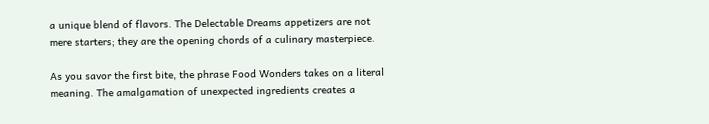a unique blend of flavors. The Delectable Dreams appetizers are not mere starters; they are the opening chords of a culinary masterpiece.

As you savor the first bite, the phrase Food Wonders takes on a literal meaning. The amalgamation of unexpected ingredients creates a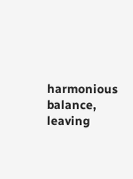harmonious balance, leaving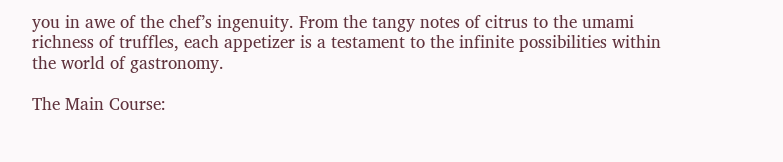you in awe of the chef’s ingenuity. From the tangy notes of citrus to the umami richness of truffles, each appetizer is a testament to the infinite possibilities within the world of gastronomy.

The Main Course: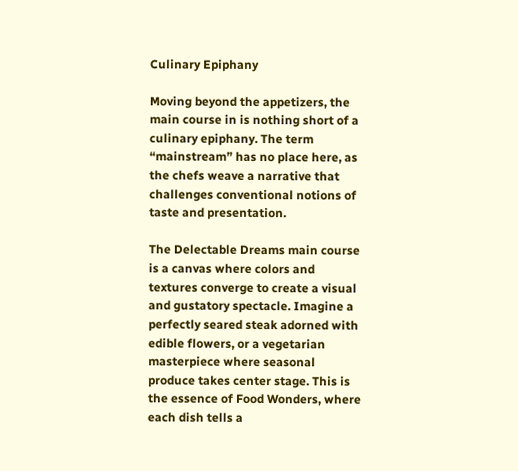Culinary Epiphany

Moving beyond the appetizers, the main course in is nothing short of a culinary epiphany. The term “mainstream” has no place here, as the chefs weave a narrative that challenges conventional notions of taste and presentation.

The Delectable Dreams main course is a canvas where colors and textures converge to create a visual and gustatory spectacle. Imagine a perfectly seared steak adorned with edible flowers, or a vegetarian masterpiece where seasonal produce takes center stage. This is the essence of Food Wonders, where each dish tells a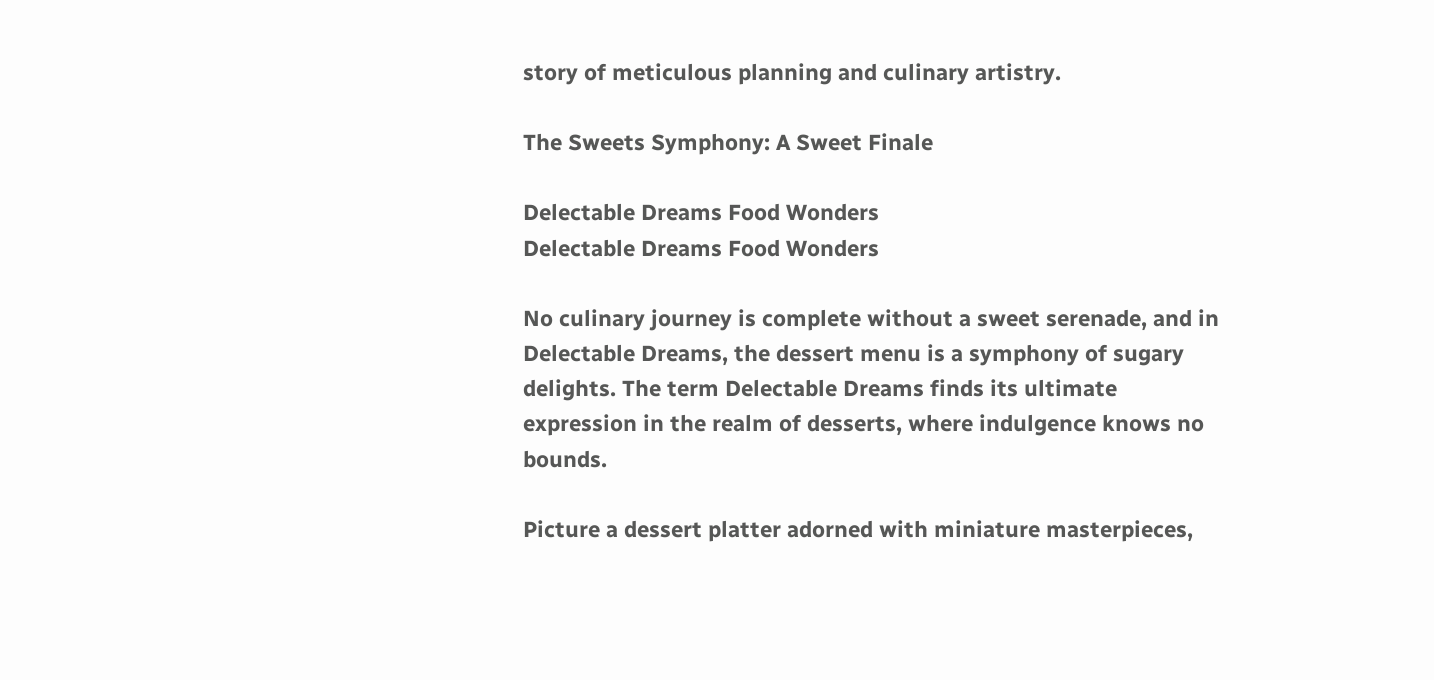story of meticulous planning and culinary artistry.

The Sweets Symphony: A Sweet Finale

Delectable Dreams Food Wonders
Delectable Dreams Food Wonders

No culinary journey is complete without a sweet serenade, and in Delectable Dreams, the dessert menu is a symphony of sugary delights. The term Delectable Dreams finds its ultimate expression in the realm of desserts, where indulgence knows no bounds.

Picture a dessert platter adorned with miniature masterpieces,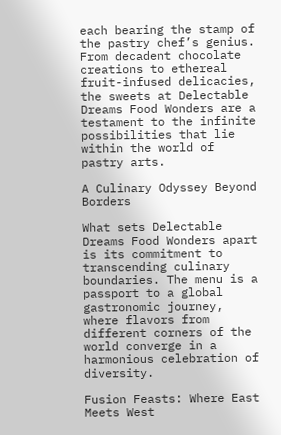each bearing the stamp of the pastry chef’s genius. From decadent chocolate creations to ethereal fruit-infused delicacies, the sweets at Delectable Dreams Food Wonders are a testament to the infinite possibilities that lie within the world of pastry arts.

A Culinary Odyssey Beyond Borders

What sets Delectable Dreams Food Wonders apart is its commitment to transcending culinary boundaries. The menu is a passport to a global gastronomic journey, where flavors from different corners of the world converge in a harmonious celebration of diversity.

Fusion Feasts: Where East Meets West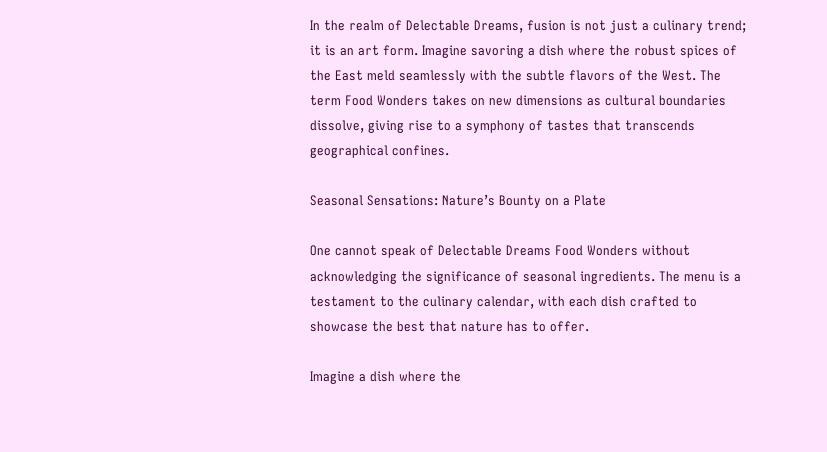In the realm of Delectable Dreams, fusion is not just a culinary trend; it is an art form. Imagine savoring a dish where the robust spices of the East meld seamlessly with the subtle flavors of the West. The term Food Wonders takes on new dimensions as cultural boundaries dissolve, giving rise to a symphony of tastes that transcends geographical confines.

Seasonal Sensations: Nature’s Bounty on a Plate

One cannot speak of Delectable Dreams Food Wonders without acknowledging the significance of seasonal ingredients. The menu is a testament to the culinary calendar, with each dish crafted to showcase the best that nature has to offer.

Imagine a dish where the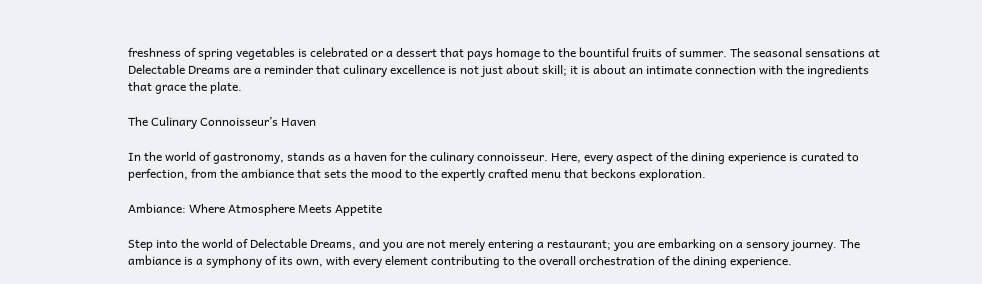freshness of spring vegetables is celebrated or a dessert that pays homage to the bountiful fruits of summer. The seasonal sensations at Delectable Dreams are a reminder that culinary excellence is not just about skill; it is about an intimate connection with the ingredients that grace the plate.

The Culinary Connoisseur’s Haven

In the world of gastronomy, stands as a haven for the culinary connoisseur. Here, every aspect of the dining experience is curated to perfection, from the ambiance that sets the mood to the expertly crafted menu that beckons exploration.

Ambiance: Where Atmosphere Meets Appetite

Step into the world of Delectable Dreams, and you are not merely entering a restaurant; you are embarking on a sensory journey. The ambiance is a symphony of its own, with every element contributing to the overall orchestration of the dining experience.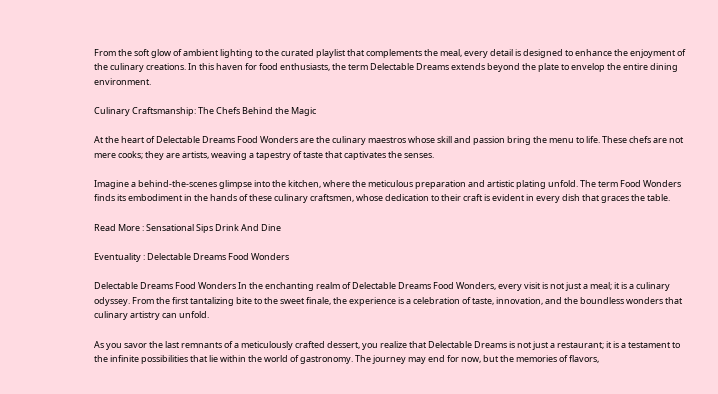From the soft glow of ambient lighting to the curated playlist that complements the meal, every detail is designed to enhance the enjoyment of the culinary creations. In this haven for food enthusiasts, the term Delectable Dreams extends beyond the plate to envelop the entire dining environment.

Culinary Craftsmanship: The Chefs Behind the Magic

At the heart of Delectable Dreams Food Wonders are the culinary maestros whose skill and passion bring the menu to life. These chefs are not mere cooks; they are artists, weaving a tapestry of taste that captivates the senses.

Imagine a behind-the-scenes glimpse into the kitchen, where the meticulous preparation and artistic plating unfold. The term Food Wonders finds its embodiment in the hands of these culinary craftsmen, whose dedication to their craft is evident in every dish that graces the table.

Read More : Sensational Sips Drink And Dine

Eventuality : Delectable Dreams Food Wonders

Delectable Dreams Food Wonders In the enchanting realm of Delectable Dreams Food Wonders, every visit is not just a meal; it is a culinary odyssey. From the first tantalizing bite to the sweet finale, the experience is a celebration of taste, innovation, and the boundless wonders that culinary artistry can unfold.

As you savor the last remnants of a meticulously crafted dessert, you realize that Delectable Dreams is not just a restaurant; it is a testament to the infinite possibilities that lie within the world of gastronomy. The journey may end for now, but the memories of flavors,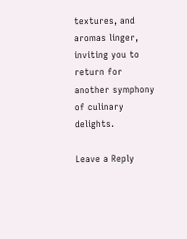textures, and aromas linger, inviting you to return for another symphony of culinary delights.

Leave a Reply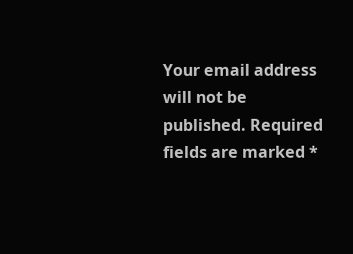Your email address will not be published. Required fields are marked *